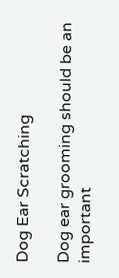Dog Ear Scratching

Dog ear grooming should be an important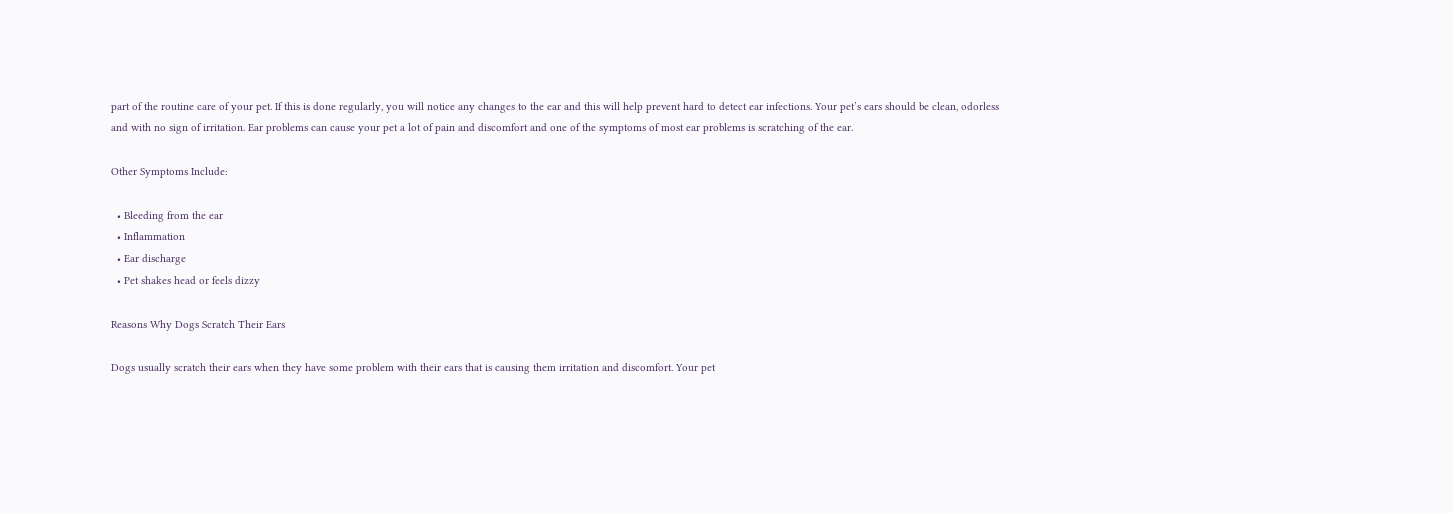part of the routine care of your pet. If this is done regularly, you will notice any changes to the ear and this will help prevent hard to detect ear infections. Your pet’s ears should be clean, odorless and with no sign of irritation. Ear problems can cause your pet a lot of pain and discomfort and one of the symptoms of most ear problems is scratching of the ear.

Other Symptoms Include:

  • Bleeding from the ear
  • Inflammation
  • Ear discharge
  • Pet shakes head or feels dizzy

Reasons Why Dogs Scratch Their Ears

Dogs usually scratch their ears when they have some problem with their ears that is causing them irritation and discomfort. Your pet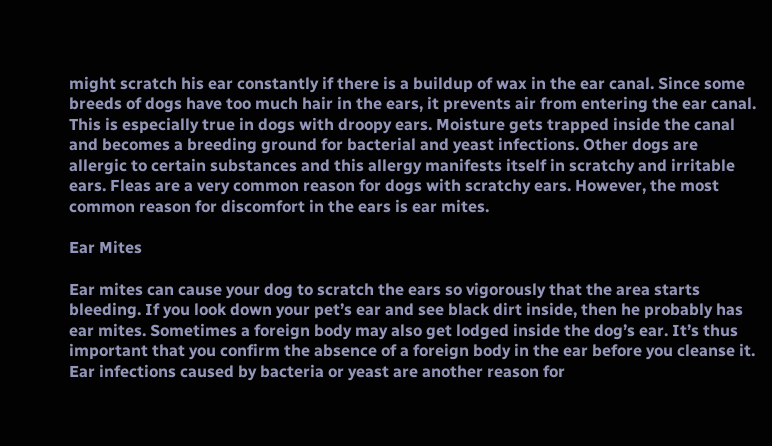might scratch his ear constantly if there is a buildup of wax in the ear canal. Since some breeds of dogs have too much hair in the ears, it prevents air from entering the ear canal. This is especially true in dogs with droopy ears. Moisture gets trapped inside the canal and becomes a breeding ground for bacterial and yeast infections. Other dogs are allergic to certain substances and this allergy manifests itself in scratchy and irritable ears. Fleas are a very common reason for dogs with scratchy ears. However, the most common reason for discomfort in the ears is ear mites.

Ear Mites

Ear mites can cause your dog to scratch the ears so vigorously that the area starts bleeding. If you look down your pet’s ear and see black dirt inside, then he probably has ear mites. Sometimes a foreign body may also get lodged inside the dog’s ear. It’s thus important that you confirm the absence of a foreign body in the ear before you cleanse it. Ear infections caused by bacteria or yeast are another reason for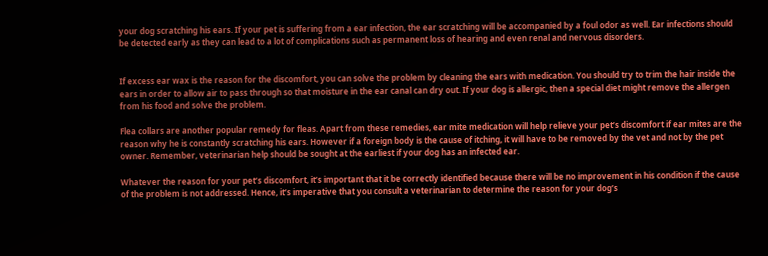your dog scratching his ears. If your pet is suffering from a ear infection, the ear scratching will be accompanied by a foul odor as well. Ear infections should be detected early as they can lead to a lot of complications such as permanent loss of hearing and even renal and nervous disorders.


If excess ear wax is the reason for the discomfort, you can solve the problem by cleaning the ears with medication. You should try to trim the hair inside the ears in order to allow air to pass through so that moisture in the ear canal can dry out. If your dog is allergic, then a special diet might remove the allergen from his food and solve the problem.

Flea collars are another popular remedy for fleas. Apart from these remedies, ear mite medication will help relieve your pet’s discomfort if ear mites are the reason why he is constantly scratching his ears. However if a foreign body is the cause of itching, it will have to be removed by the vet and not by the pet owner. Remember, veterinarian help should be sought at the earliest if your dog has an infected ear.

Whatever the reason for your pet’s discomfort, it’s important that it be correctly identified because there will be no improvement in his condition if the cause of the problem is not addressed. Hence, it’s imperative that you consult a veterinarian to determine the reason for your dog’s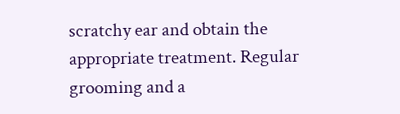scratchy ear and obtain the appropriate treatment. Regular grooming and a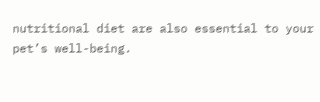nutritional diet are also essential to your pet’s well-being.